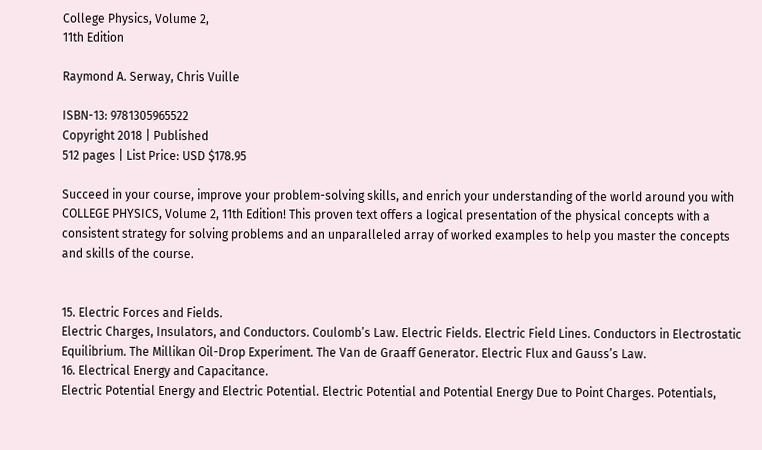College Physics, Volume 2,
11th Edition

Raymond A. Serway, Chris Vuille

ISBN-13: 9781305965522
Copyright 2018 | Published
512 pages | List Price: USD $178.95

Succeed in your course, improve your problem-solving skills, and enrich your understanding of the world around you with COLLEGE PHYSICS, Volume 2, 11th Edition! This proven text offers a logical presentation of the physical concepts with a consistent strategy for solving problems and an unparalleled array of worked examples to help you master the concepts and skills of the course.


15. Electric Forces and Fields.
Electric Charges, Insulators, and Conductors. Coulomb’s Law. Electric Fields. Electric Field Lines. Conductors in Electrostatic Equilibrium. The Millikan Oil-Drop Experiment. The Van de Graaff Generator. Electric Flux and Gauss’s Law.
16. Electrical Energy and Capacitance.
Electric Potential Energy and Electric Potential. Electric Potential and Potential Energy Due to Point Charges. Potentials,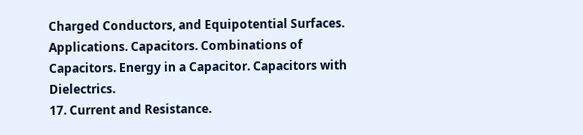Charged Conductors, and Equipotential Surfaces. Applications. Capacitors. Combinations of Capacitors. Energy in a Capacitor. Capacitors with Dielectrics.
17. Current and Resistance.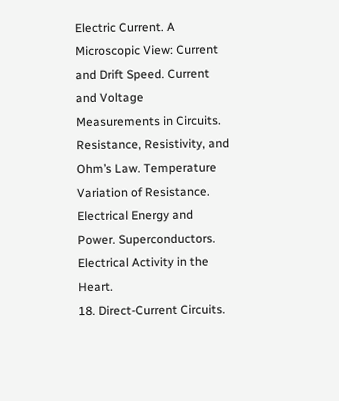Electric Current. A Microscopic View: Current and Drift Speed. Current and Voltage Measurements in Circuits. Resistance, Resistivity, and Ohm’s Law. Temperature Variation of Resistance. Electrical Energy and Power. Superconductors. Electrical Activity in the Heart.
18. Direct-Current Circuits.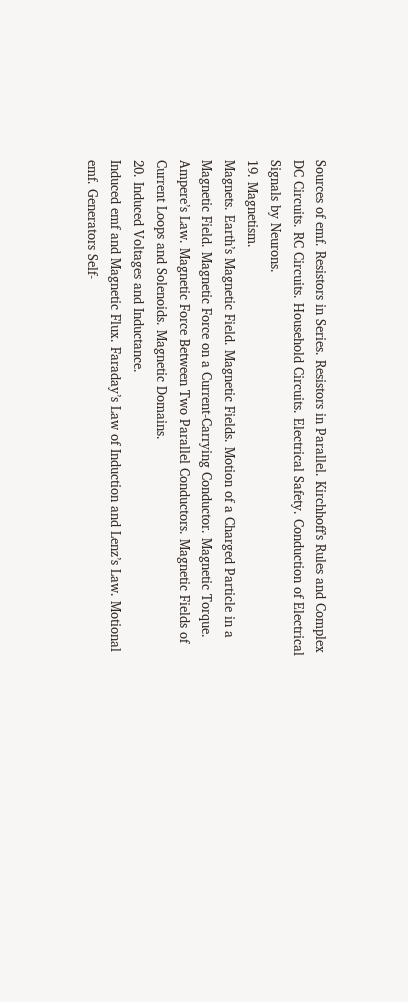Sources of emf. Resistors in Series. Resistors in Parallel. Kirchhoff's Rules and Complex DC Circuits. RC Circuits. Household Circuits. Electrical Safety. Conduction of Electrical Signals by Neurons.
19. Magnetism.
Magnets. Earth’s Magnetic Field. Magnetic Fields. Motion of a Charged Particle in a Magnetic Field. Magnetic Force on a Current-Carrying Conductor. Magnetic Torque. Ampere’s Law. Magnetic Force Between Two Parallel Conductors. Magnetic Fields of Current Loops and Solenoids. Magnetic Domains.
20. Induced Voltages and Inductance.
Induced emf and Magnetic Flux. Faraday’s Law of Induction and Lenz’s Law. Motional emf. Generators Self-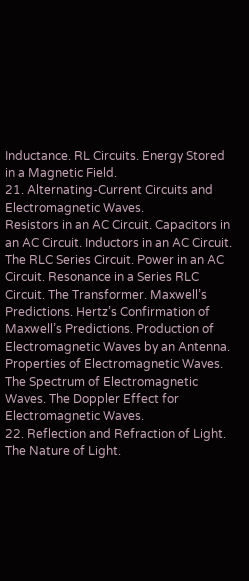Inductance. RL Circuits. Energy Stored in a Magnetic Field.
21. Alternating-Current Circuits and Electromagnetic Waves.
Resistors in an AC Circuit. Capacitors in an AC Circuit. Inductors in an AC Circuit. The RLC Series Circuit. Power in an AC Circuit. Resonance in a Series RLC Circuit. The Transformer. Maxwell’s Predictions. Hertz’s Confirmation of Maxwell’s Predictions. Production of Electromagnetic Waves by an Antenna. Properties of Electromagnetic Waves. The Spectrum of Electromagnetic Waves. The Doppler Effect for Electromagnetic Waves.
22. Reflection and Refraction of Light.
The Nature of Light.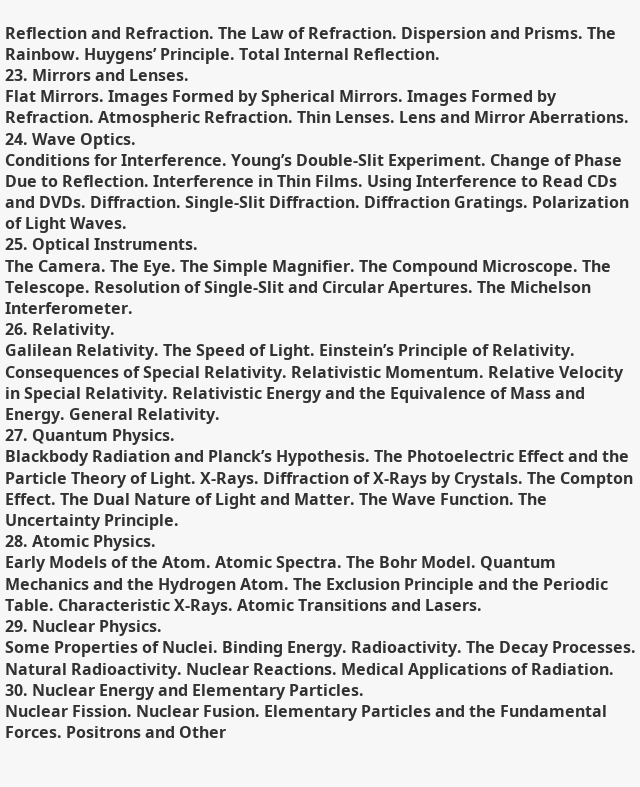Reflection and Refraction. The Law of Refraction. Dispersion and Prisms. The Rainbow. Huygens’ Principle. Total Internal Reflection.
23. Mirrors and Lenses.
Flat Mirrors. Images Formed by Spherical Mirrors. Images Formed by Refraction. Atmospheric Refraction. Thin Lenses. Lens and Mirror Aberrations.
24. Wave Optics.
Conditions for Interference. Young’s Double-Slit Experiment. Change of Phase Due to Reflection. Interference in Thin Films. Using Interference to Read CDs and DVDs. Diffraction. Single-Slit Diffraction. Diffraction Gratings. Polarization of Light Waves.
25. Optical Instruments.
The Camera. The Eye. The Simple Magnifier. The Compound Microscope. The Telescope. Resolution of Single-Slit and Circular Apertures. The Michelson Interferometer.
26. Relativity.
Galilean Relativity. The Speed of Light. Einstein’s Principle of Relativity. Consequences of Special Relativity. Relativistic Momentum. Relative Velocity in Special Relativity. Relativistic Energy and the Equivalence of Mass and Energy. General Relativity.
27. Quantum Physics.
Blackbody Radiation and Planck’s Hypothesis. The Photoelectric Effect and the Particle Theory of Light. X-Rays. Diffraction of X-Rays by Crystals. The Compton Effect. The Dual Nature of Light and Matter. The Wave Function. The Uncertainty Principle.
28. Atomic Physics.
Early Models of the Atom. Atomic Spectra. The Bohr Model. Quantum Mechanics and the Hydrogen Atom. The Exclusion Principle and the Periodic Table. Characteristic X-Rays. Atomic Transitions and Lasers.
29. Nuclear Physics.
Some Properties of Nuclei. Binding Energy. Radioactivity. The Decay Processes. Natural Radioactivity. Nuclear Reactions. Medical Applications of Radiation.
30. Nuclear Energy and Elementary Particles.
Nuclear Fission. Nuclear Fusion. Elementary Particles and the Fundamental Forces. Positrons and Other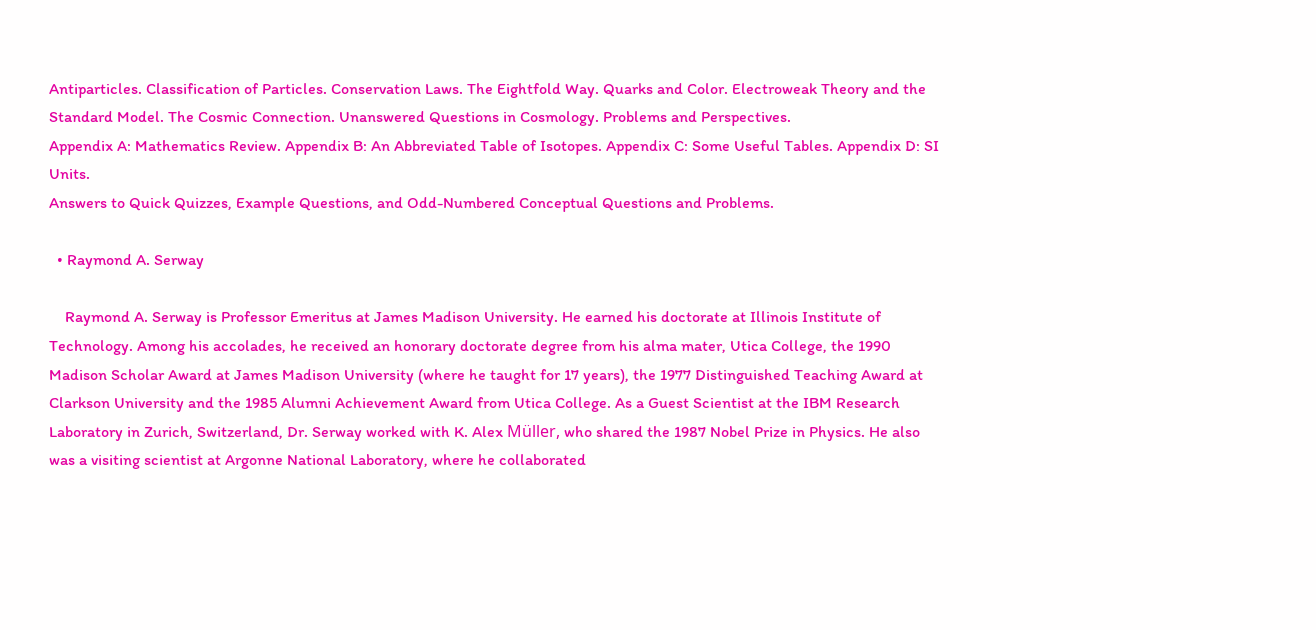Antiparticles. Classification of Particles. Conservation Laws. The Eightfold Way. Quarks and Color. Electroweak Theory and the Standard Model. The Cosmic Connection. Unanswered Questions in Cosmology. Problems and Perspectives.
Appendix A: Mathematics Review. Appendix B: An Abbreviated Table of Isotopes. Appendix C: Some Useful Tables. Appendix D: SI Units.
Answers to Quick Quizzes, Example Questions, and Odd-Numbered Conceptual Questions and Problems.

  • Raymond A. Serway

    Raymond A. Serway is Professor Emeritus at James Madison University. He earned his doctorate at Illinois Institute of Technology. Among his accolades, he received an honorary doctorate degree from his alma mater, Utica College, the 1990 Madison Scholar Award at James Madison University (where he taught for 17 years), the 1977 Distinguished Teaching Award at Clarkson University and the 1985 Alumni Achievement Award from Utica College. As a Guest Scientist at the IBM Research Laboratory in Zurich, Switzerland, Dr. Serway worked with K. Alex Müller, who shared the 1987 Nobel Prize in Physics. He also was a visiting scientist at Argonne National Laboratory, where he collaborated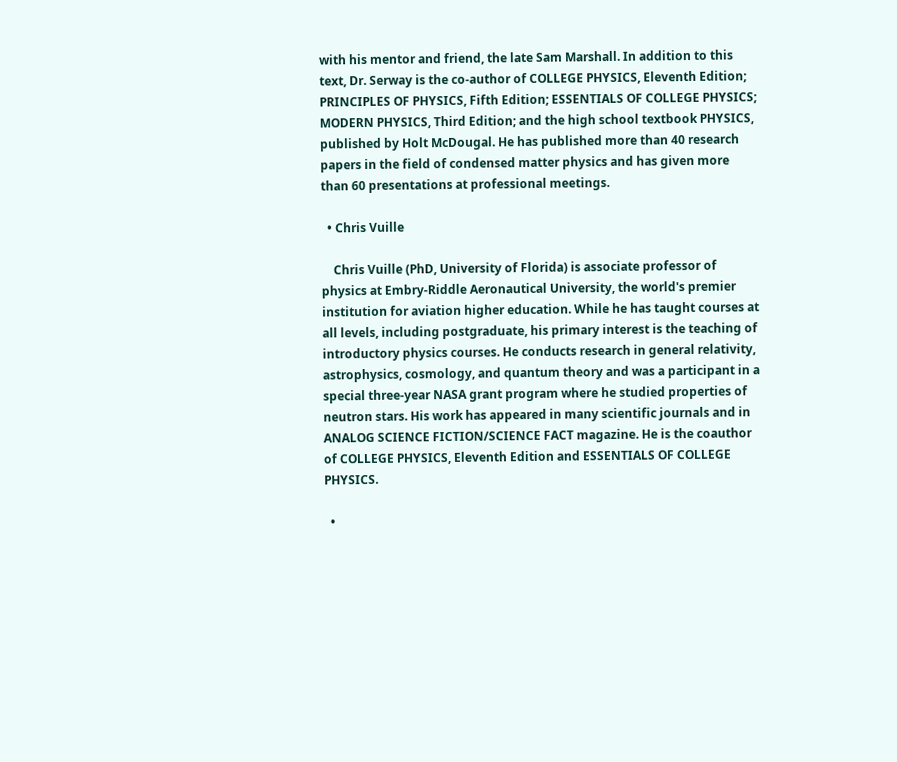with his mentor and friend, the late Sam Marshall. In addition to this text, Dr. Serway is the co-author of COLLEGE PHYSICS, Eleventh Edition; PRINCIPLES OF PHYSICS, Fifth Edition; ESSENTIALS OF COLLEGE PHYSICS; MODERN PHYSICS, Third Edition; and the high school textbook PHYSICS, published by Holt McDougal. He has published more than 40 research papers in the field of condensed matter physics and has given more than 60 presentations at professional meetings.

  • Chris Vuille

    Chris Vuille (PhD, University of Florida) is associate professor of physics at Embry-Riddle Aeronautical University, the world's premier institution for aviation higher education. While he has taught courses at all levels, including postgraduate, his primary interest is the teaching of introductory physics courses. He conducts research in general relativity, astrophysics, cosmology, and quantum theory and was a participant in a special three-year NASA grant program where he studied properties of neutron stars. His work has appeared in many scientific journals and in ANALOG SCIENCE FICTION/SCIENCE FACT magazine. He is the coauthor of COLLEGE PHYSICS, Eleventh Edition and ESSENTIALS OF COLLEGE PHYSICS.

  •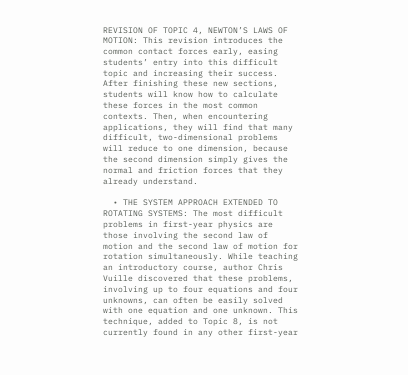REVISION OF TOPIC 4, NEWTON’S LAWS OF MOTION: This revision introduces the common contact forces early, easing students’ entry into this difficult topic and increasing their success. After finishing these new sections, students will know how to calculate these forces in the most common contexts. Then, when encountering applications, they will find that many difficult, two-dimensional problems will reduce to one dimension, because the second dimension simply gives the normal and friction forces that they already understand.

  • THE SYSTEM APPROACH EXTENDED TO ROTATING SYSTEMS: The most difficult problems in first-year physics are those involving the second law of motion and the second law of motion for rotation simultaneously. While teaching an introductory course, author Chris Vuille discovered that these problems, involving up to four equations and four unknowns, can often be easily solved with one equation and one unknown. This technique, added to Topic 8, is not currently found in any other first-year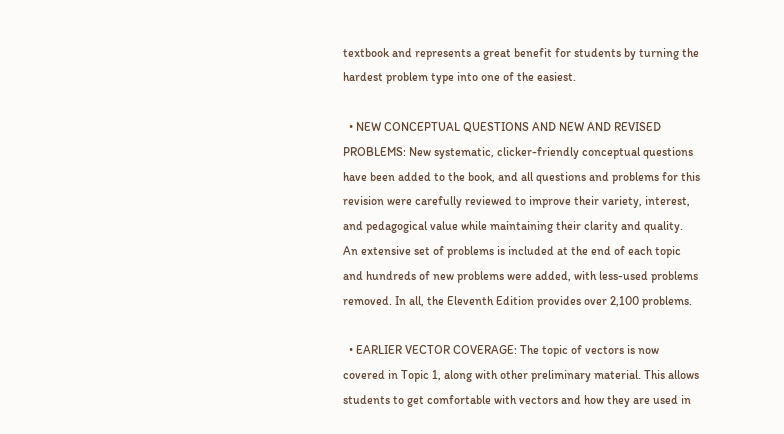textbook and represents a great benefit for students by turning the hardest problem type into one of the easiest.

  • NEW CONCEPTUAL QUESTIONS AND NEW AND REVISED PROBLEMS: New systematic, clicker-friendly conceptual questions have been added to the book, and all questions and problems for this revision were carefully reviewed to improve their variety, interest, and pedagogical value while maintaining their clarity and quality. An extensive set of problems is included at the end of each topic and hundreds of new problems were added, with less-used problems removed. In all, the Eleventh Edition provides over 2,100 problems.

  • EARLIER VECTOR COVERAGE: The topic of vectors is now covered in Topic 1, along with other preliminary material. This allows students to get comfortable with vectors and how they are used in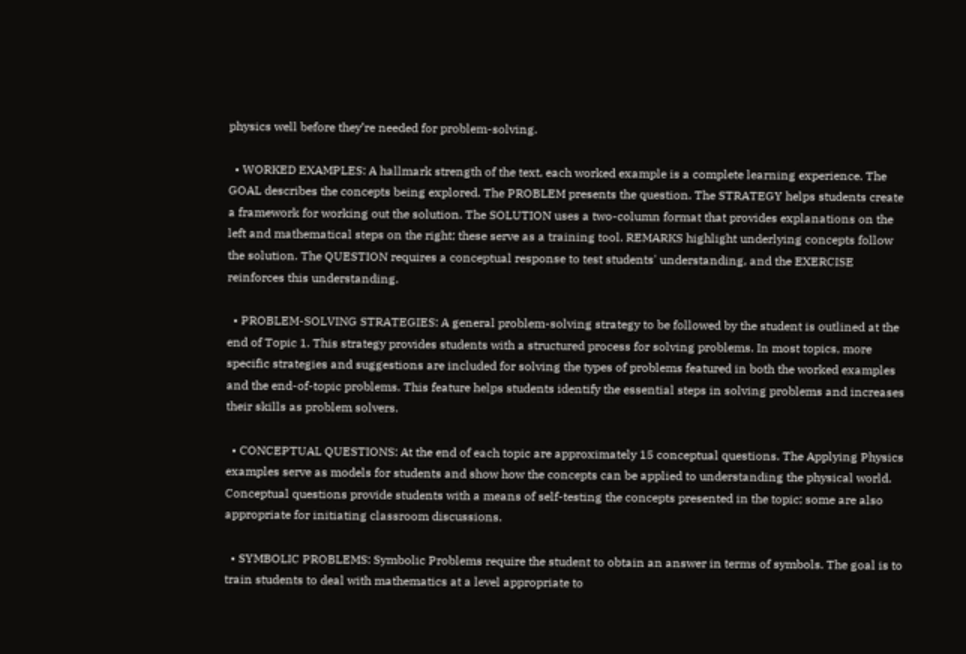physics well before they’re needed for problem-solving.

  • WORKED EXAMPLES: A hallmark strength of the text, each worked example is a complete learning experience. The GOAL describes the concepts being explored. The PROBLEM presents the question. The STRATEGY helps students create a framework for working out the solution. The SOLUTION uses a two-column format that provides explanations on the left and mathematical steps on the right; these serve as a training tool. REMARKS highlight underlying concepts follow the solution. The QUESTION requires a conceptual response to test students' understanding, and the EXERCISE reinforces this understanding.

  • PROBLEM-SOLVING STRATEGIES: A general problem-solving strategy to be followed by the student is outlined at the end of Topic 1. This strategy provides students with a structured process for solving problems. In most topics, more specific strategies and suggestions are included for solving the types of problems featured in both the worked examples and the end-of-topic problems. This feature helps students identify the essential steps in solving problems and increases their skills as problem solvers.

  • CONCEPTUAL QUESTIONS: At the end of each topic are approximately 15 conceptual questions. The Applying Physics examples serve as models for students and show how the concepts can be applied to understanding the physical world. Conceptual questions provide students with a means of self-testing the concepts presented in the topic; some are also appropriate for initiating classroom discussions.

  • SYMBOLIC PROBLEMS: Symbolic Problems require the student to obtain an answer in terms of symbols. The goal is to train students to deal with mathematics at a level appropriate to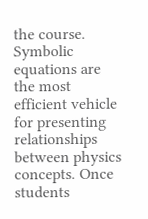the course. Symbolic equations are the most efficient vehicle for presenting relationships between physics concepts. Once students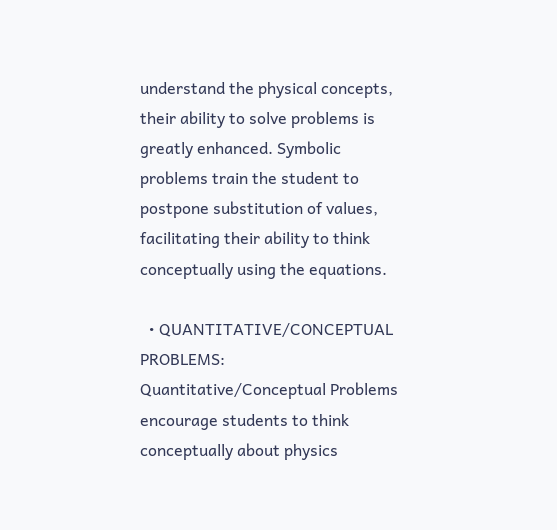understand the physical concepts, their ability to solve problems is greatly enhanced. Symbolic problems train the student to postpone substitution of values, facilitating their ability to think conceptually using the equations.

  • QUANTITATIVE/CONCEPTUAL PROBLEMS: Quantitative/Conceptual Problems encourage students to think conceptually about physics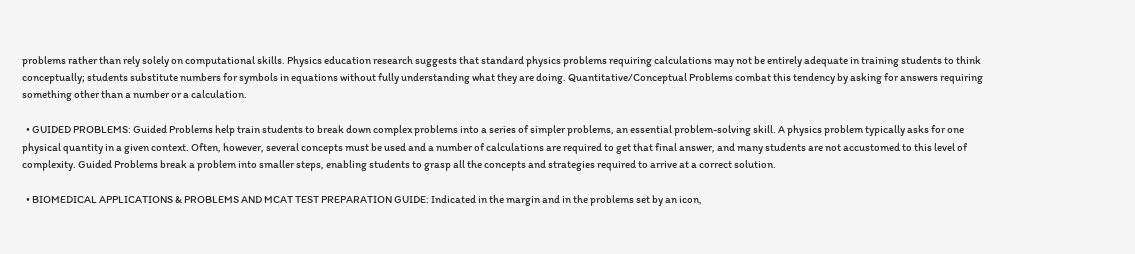problems rather than rely solely on computational skills. Physics education research suggests that standard physics problems requiring calculations may not be entirely adequate in training students to think conceptually; students substitute numbers for symbols in equations without fully understanding what they are doing. Quantitative/Conceptual Problems combat this tendency by asking for answers requiring something other than a number or a calculation.

  • GUIDED PROBLEMS: Guided Problems help train students to break down complex problems into a series of simpler problems, an essential problem-solving skill. A physics problem typically asks for one physical quantity in a given context. Often, however, several concepts must be used and a number of calculations are required to get that final answer, and many students are not accustomed to this level of complexity. Guided Problems break a problem into smaller steps, enabling students to grasp all the concepts and strategies required to arrive at a correct solution.

  • BIOMEDICAL APPLICATIONS & PROBLEMS AND MCAT TEST PREPARATION GUIDE: Indicated in the margin and in the problems set by an icon,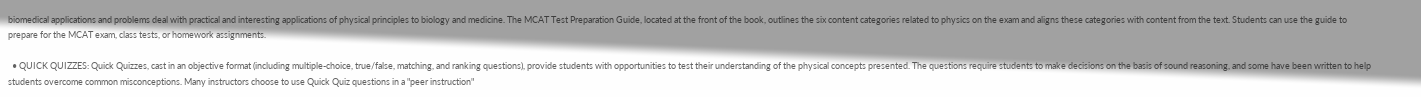biomedical applications and problems deal with practical and interesting applications of physical principles to biology and medicine. The MCAT Test Preparation Guide, located at the front of the book, outlines the six content categories related to physics on the exam and aligns these categories with content from the text. Students can use the guide to prepare for the MCAT exam, class tests, or homework assignments.

  • QUICK QUIZZES: Quick Quizzes, cast in an objective format (including multiple-choice, true/false, matching, and ranking questions), provide students with opportunities to test their understanding of the physical concepts presented. The questions require students to make decisions on the basis of sound reasoning, and some have been written to help students overcome common misconceptions. Many instructors choose to use Quick Quiz questions in a "peer instruction"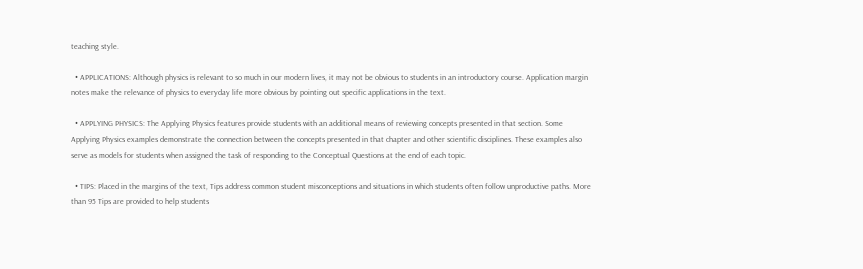teaching style.

  • APPLICATIONS: Although physics is relevant to so much in our modern lives, it may not be obvious to students in an introductory course. Application margin notes make the relevance of physics to everyday life more obvious by pointing out specific applications in the text.

  • APPLYING PHYSICS: The Applying Physics features provide students with an additional means of reviewing concepts presented in that section. Some Applying Physics examples demonstrate the connection between the concepts presented in that chapter and other scientific disciplines. These examples also serve as models for students when assigned the task of responding to the Conceptual Questions at the end of each topic.

  • TIPS: Placed in the margins of the text, Tips address common student misconceptions and situations in which students often follow unproductive paths. More than 95 Tips are provided to help students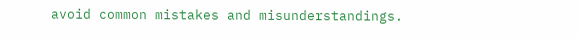avoid common mistakes and misunderstandings.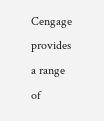Cengage provides a range of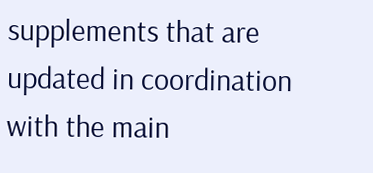supplements that are updated in coordination with the main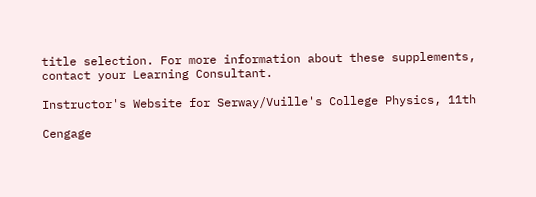title selection. For more information about these supplements, contact your Learning Consultant.

Instructor's Website for Serway/Vuille's College Physics, 11th

Cengage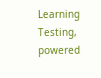Learning Testing, powered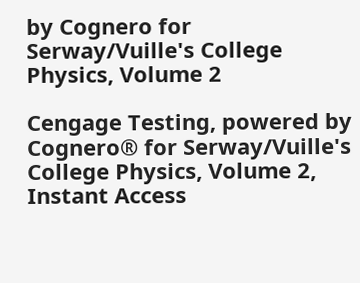by Cognero for Serway/Vuille's College Physics, Volume 2

Cengage Testing, powered by Cognero® for Serway/Vuille's College Physics, Volume 2, Instant Access